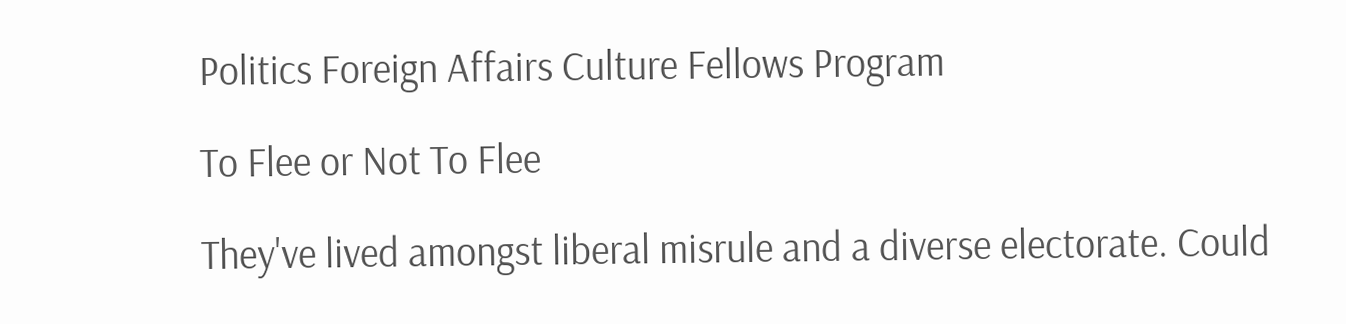Politics Foreign Affairs Culture Fellows Program

To Flee or Not To Flee

They've lived amongst liberal misrule and a diverse electorate. Could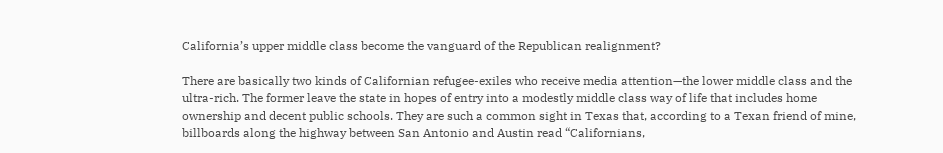California’s upper middle class become the vanguard of the Republican realignment?

There are basically two kinds of Californian refugee-exiles who receive media attention—the lower middle class and the ultra-rich. The former leave the state in hopes of entry into a modestly middle class way of life that includes home ownership and decent public schools. They are such a common sight in Texas that, according to a Texan friend of mine, billboards along the highway between San Antonio and Austin read “Californians,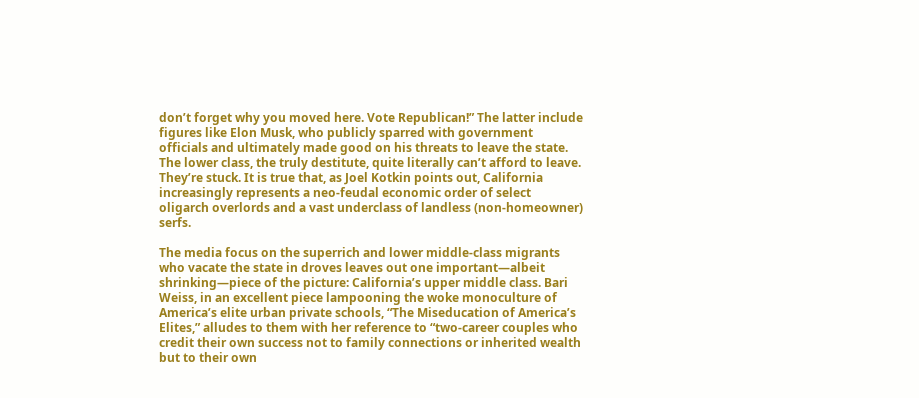don’t forget why you moved here. Vote Republican!” The latter include figures like Elon Musk, who publicly sparred with government officials and ultimately made good on his threats to leave the state. The lower class, the truly destitute, quite literally can’t afford to leave. They’re stuck. It is true that, as Joel Kotkin points out, California increasingly represents a neo-feudal economic order of select oligarch overlords and a vast underclass of landless (non-homeowner) serfs.

The media focus on the superrich and lower middle-class migrants who vacate the state in droves leaves out one important—albeit shrinking—piece of the picture: California’s upper middle class. Bari Weiss, in an excellent piece lampooning the woke monoculture of America’s elite urban private schools, “The Miseducation of America’s Elites,” alludes to them with her reference to “two-career couples who credit their own success not to family connections or inherited wealth but to their own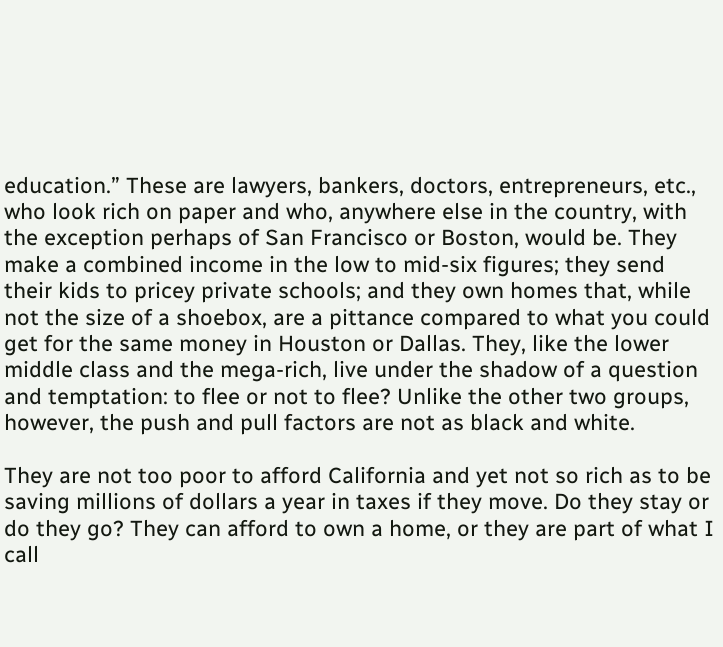education.” These are lawyers, bankers, doctors, entrepreneurs, etc., who look rich on paper and who, anywhere else in the country, with the exception perhaps of San Francisco or Boston, would be. They make a combined income in the low to mid-six figures; they send their kids to pricey private schools; and they own homes that, while not the size of a shoebox, are a pittance compared to what you could get for the same money in Houston or Dallas. They, like the lower middle class and the mega-rich, live under the shadow of a question and temptation: to flee or not to flee? Unlike the other two groups, however, the push and pull factors are not as black and white.

They are not too poor to afford California and yet not so rich as to be saving millions of dollars a year in taxes if they move. Do they stay or do they go? They can afford to own a home, or they are part of what I call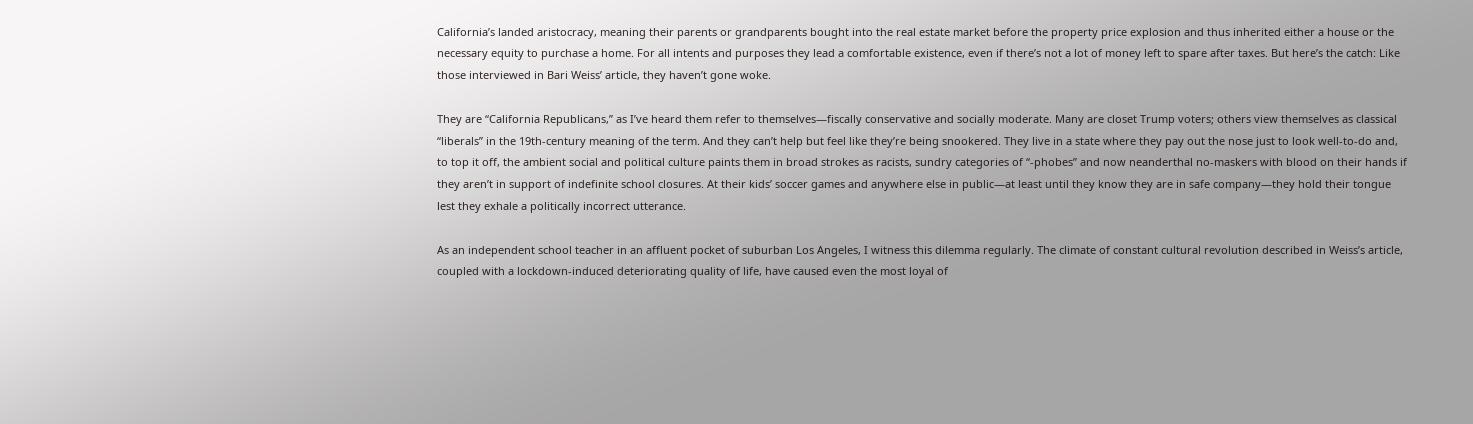California’s landed aristocracy, meaning their parents or grandparents bought into the real estate market before the property price explosion and thus inherited either a house or the necessary equity to purchase a home. For all intents and purposes they lead a comfortable existence, even if there’s not a lot of money left to spare after taxes. But here’s the catch: Like those interviewed in Bari Weiss’ article, they haven’t gone woke.

They are “California Republicans,” as I’ve heard them refer to themselves—fiscally conservative and socially moderate. Many are closet Trump voters; others view themselves as classical “liberals” in the 19th-century meaning of the term. And they can’t help but feel like they’re being snookered. They live in a state where they pay out the nose just to look well-to-do and, to top it off, the ambient social and political culture paints them in broad strokes as racists, sundry categories of “-phobes” and now neanderthal no-maskers with blood on their hands if they aren’t in support of indefinite school closures. At their kids’ soccer games and anywhere else in public—at least until they know they are in safe company—they hold their tongue lest they exhale a politically incorrect utterance.

As an independent school teacher in an affluent pocket of suburban Los Angeles, I witness this dilemma regularly. The climate of constant cultural revolution described in Weiss’s article, coupled with a lockdown-induced deteriorating quality of life, have caused even the most loyal of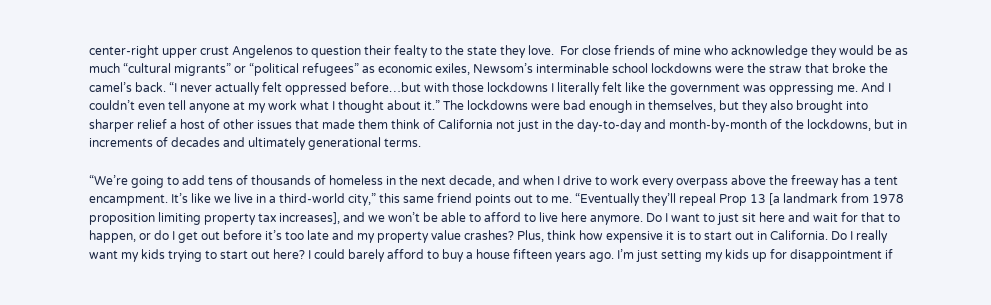center-right upper crust Angelenos to question their fealty to the state they love.  For close friends of mine who acknowledge they would be as much “cultural migrants” or “political refugees” as economic exiles, Newsom’s interminable school lockdowns were the straw that broke the camel’s back. “I never actually felt oppressed before…but with those lockdowns I literally felt like the government was oppressing me. And I couldn’t even tell anyone at my work what I thought about it.” The lockdowns were bad enough in themselves, but they also brought into sharper relief a host of other issues that made them think of California not just in the day-to-day and month-by-month of the lockdowns, but in increments of decades and ultimately generational terms.

“We’re going to add tens of thousands of homeless in the next decade, and when I drive to work every overpass above the freeway has a tent encampment. It’s like we live in a third-world city,” this same friend points out to me. “Eventually they’ll repeal Prop 13 [a landmark from 1978 proposition limiting property tax increases], and we won’t be able to afford to live here anymore. Do I want to just sit here and wait for that to happen, or do I get out before it’s too late and my property value crashes? Plus, think how expensive it is to start out in California. Do I really want my kids trying to start out here? I could barely afford to buy a house fifteen years ago. I’m just setting my kids up for disappointment if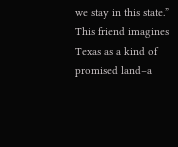we stay in this state.” This friend imagines Texas as a kind of promised land–a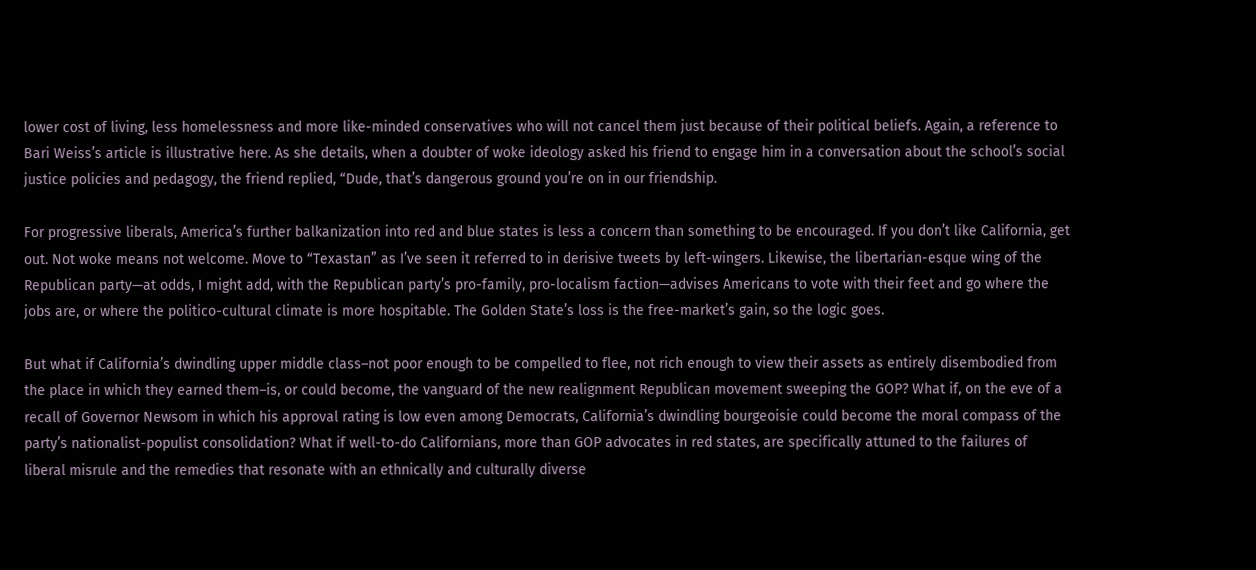lower cost of living, less homelessness and more like-minded conservatives who will not cancel them just because of their political beliefs. Again, a reference to Bari Weiss’s article is illustrative here. As she details, when a doubter of woke ideology asked his friend to engage him in a conversation about the school’s social justice policies and pedagogy, the friend replied, “Dude, that’s dangerous ground you’re on in our friendship.

For progressive liberals, America’s further balkanization into red and blue states is less a concern than something to be encouraged. If you don’t like California, get out. Not woke means not welcome. Move to “Texastan” as I’ve seen it referred to in derisive tweets by left-wingers. Likewise, the libertarian-esque wing of the Republican party—at odds, I might add, with the Republican party’s pro-family, pro-localism faction—advises Americans to vote with their feet and go where the jobs are, or where the politico-cultural climate is more hospitable. The Golden State’s loss is the free-market’s gain, so the logic goes.

But what if California’s dwindling upper middle class–not poor enough to be compelled to flee, not rich enough to view their assets as entirely disembodied from the place in which they earned them–is, or could become, the vanguard of the new realignment Republican movement sweeping the GOP? What if, on the eve of a recall of Governor Newsom in which his approval rating is low even among Democrats, California’s dwindling bourgeoisie could become the moral compass of the party’s nationalist-populist consolidation? What if well-to-do Californians, more than GOP advocates in red states, are specifically attuned to the failures of liberal misrule and the remedies that resonate with an ethnically and culturally diverse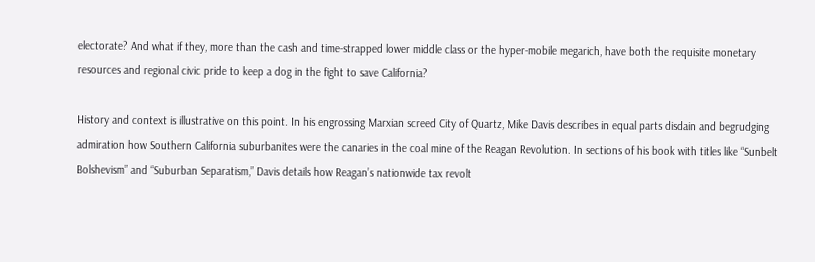electorate? And what if they, more than the cash and time-strapped lower middle class or the hyper-mobile megarich, have both the requisite monetary resources and regional civic pride to keep a dog in the fight to save California?

History and context is illustrative on this point. In his engrossing Marxian screed City of Quartz, Mike Davis describes in equal parts disdain and begrudging admiration how Southern California suburbanites were the canaries in the coal mine of the Reagan Revolution. In sections of his book with titles like “Sunbelt Bolshevism” and “Suburban Separatism,” Davis details how Reagan’s nationwide tax revolt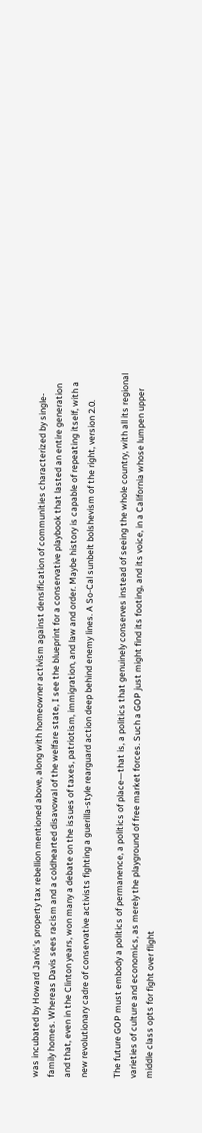was incubated by Howard Jarvis’s property tax rebellion mentioned above, along with homeowner activism against densification of communities characterized by single-family homes. Whereas Davis sees racism and a coldhearted disavowal of the welfare state, I see the blueprint for a conservative playbook that lasted an entire generation and that, even in the Clinton years, won many a debate on the issues of taxes, patriotism, immigration, and law and order. Maybe history is capable of repeating itself, with a new revolutionary cadre of conservative activists fighting a guerilla-style rearguard action deep behind enemy lines. A So-Cal sunbelt bolshevism of the right, version 2.0.

The future GOP must embody a politics of permanence, a politics of place—that is, a politics that genuinely conserves instead of seeing the whole country, with all its regional varieties of culture and economics, as merely the playground of free market forces. Such a GOP just might find its footing, and its voice, in a California whose lumpen upper middle class opts for fight over flight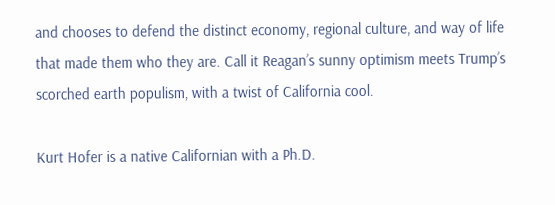and chooses to defend the distinct economy, regional culture, and way of life that made them who they are. Call it Reagan’s sunny optimism meets Trump’s scorched earth populism, with a twist of California cool.

Kurt Hofer is a native Californian with a Ph.D.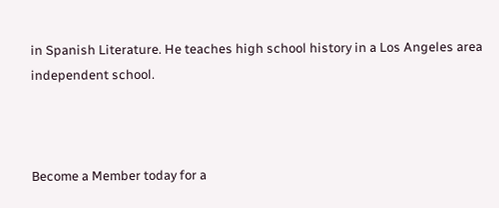in Spanish Literature. He teaches high school history in a Los Angeles area independent school.



Become a Member today for a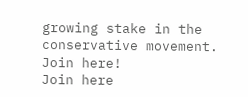growing stake in the conservative movement.
Join here!
Join here